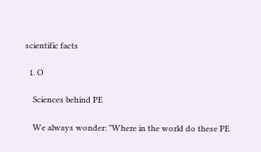scientific facts

  1. O

    Sciences behind PE

    We always wonder: "Where in the world do these PE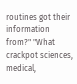routines got their information from?" "What crackpot sciences, medical,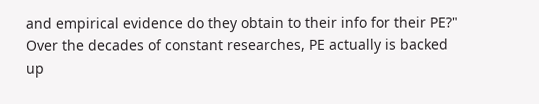and empirical evidence do they obtain to their info for their PE?" Over the decades of constant researches, PE actually is backed up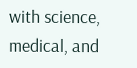with science, medical, and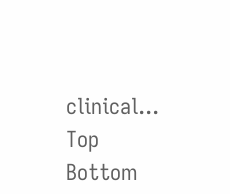clinical...
Top Bottom